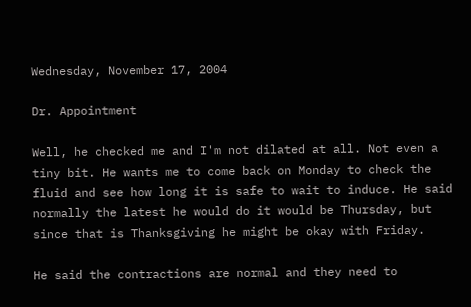Wednesday, November 17, 2004

Dr. Appointment

Well, he checked me and I'm not dilated at all. Not even a tiny bit. He wants me to come back on Monday to check the fluid and see how long it is safe to wait to induce. He said normally the latest he would do it would be Thursday, but since that is Thanksgiving he might be okay with Friday.

He said the contractions are normal and they need to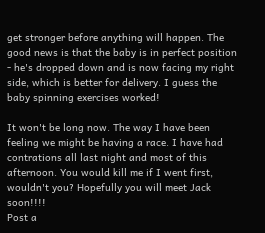get stronger before anything will happen. The good news is that the baby is in perfect position - he's dropped down and is now facing my right side, which is better for delivery. I guess the baby spinning exercises worked!

It won't be long now. The way I have been feeling we might be having a race. I have had contrations all last night and most of this afternoon. You would kill me if I went first, wouldn't you? Hopefully you will meet Jack soon!!!!
Post a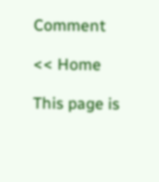Comment

<< Home

This page is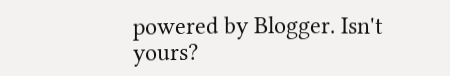powered by Blogger. Isn't yours?